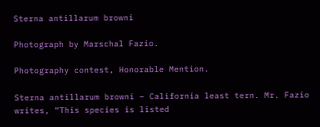Sterna antillarum browni

Photograph by Marschal Fazio.

Photography contest, Honorable Mention.

Sterna antillarum browni – California least tern. Mr. Fazio writes, “This species is listed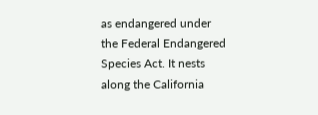as endangered under the Federal Endangered Species Act. It nests along the California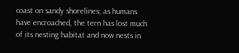coast on sandy shorelines; as humans have encroached, the tern has lost much of its nesting habitat and now nests in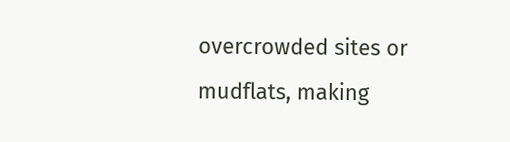overcrowded sites or mudflats, making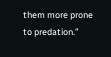them more prone to predation.”